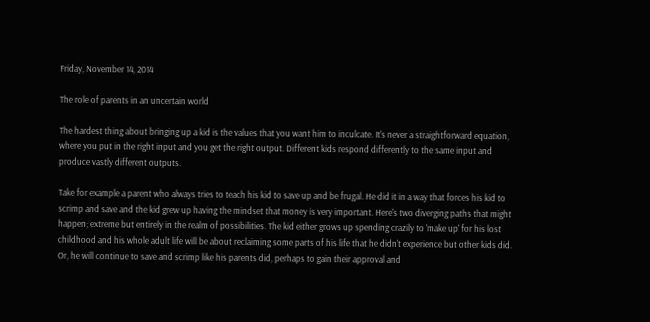Friday, November 14, 2014

The role of parents in an uncertain world

The hardest thing about bringing up a kid is the values that you want him to inculcate. It's never a straightforward equation, where you put in the right input and you get the right output. Different kids respond differently to the same input and produce vastly different outputs.

Take for example a parent who always tries to teach his kid to save up and be frugal. He did it in a way that forces his kid to scrimp and save and the kid grew up having the mindset that money is very important. Here's two diverging paths that might happen; extreme but entirely in the realm of possibilities. The kid either grows up spending crazily to 'make up' for his lost childhood and his whole adult life will be about reclaiming some parts of his life that he didn't experience but other kids did. Or, he will continue to save and scrimp like his parents did, perhaps to gain their approval and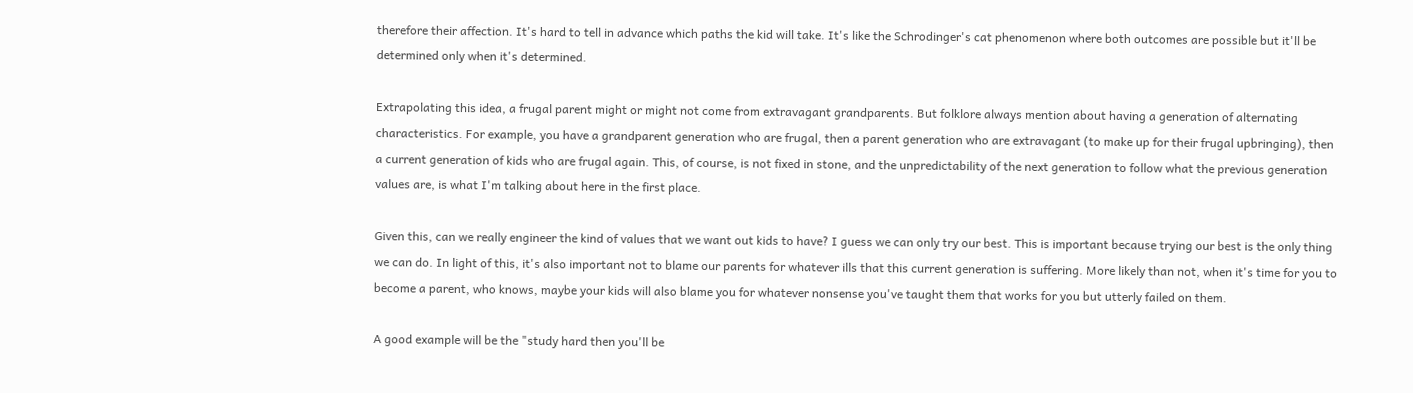therefore their affection. It's hard to tell in advance which paths the kid will take. It's like the Schrodinger's cat phenomenon where both outcomes are possible but it'll be determined only when it's determined.

Extrapolating this idea, a frugal parent might or might not come from extravagant grandparents. But folklore always mention about having a generation of alternating characteristics. For example, you have a grandparent generation who are frugal, then a parent generation who are extravagant (to make up for their frugal upbringing), then a current generation of kids who are frugal again. This, of course, is not fixed in stone, and the unpredictability of the next generation to follow what the previous generation values are, is what I'm talking about here in the first place.

Given this, can we really engineer the kind of values that we want out kids to have? I guess we can only try our best. This is important because trying our best is the only thing we can do. In light of this, it's also important not to blame our parents for whatever ills that this current generation is suffering. More likely than not, when it's time for you to become a parent, who knows, maybe your kids will also blame you for whatever nonsense you've taught them that works for you but utterly failed on them.

A good example will be the "study hard then you'll be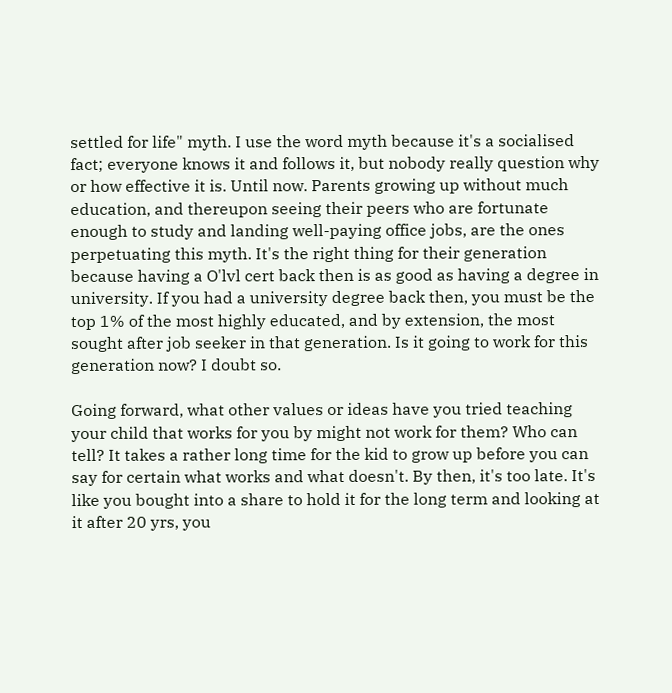settled for life" myth. I use the word myth because it's a socialised fact; everyone knows it and follows it, but nobody really question why or how effective it is. Until now. Parents growing up without much education, and thereupon seeing their peers who are fortunate enough to study and landing well-paying office jobs, are the ones perpetuating this myth. It's the right thing for their generation because having a O'lvl cert back then is as good as having a degree in university. If you had a university degree back then, you must be the top 1% of the most highly educated, and by extension, the most sought after job seeker in that generation. Is it going to work for this generation now? I doubt so.

Going forward, what other values or ideas have you tried teaching your child that works for you by might not work for them? Who can tell? It takes a rather long time for the kid to grow up before you can say for certain what works and what doesn't. By then, it's too late. It's like you bought into a share to hold it for the long term and looking at it after 20 yrs, you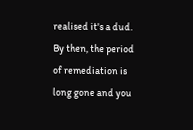realised it's a dud. By then, the period of remediation is long gone and you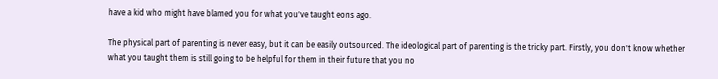have a kid who might have blamed you for what you've taught eons ago.

The physical part of parenting is never easy, but it can be easily outsourced. The ideological part of parenting is the tricky part. Firstly, you don't know whether what you taught them is still going to be helpful for them in their future that you no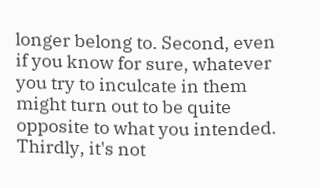longer belong to. Second, even if you know for sure, whatever you try to inculcate in them might turn out to be quite opposite to what you intended. Thirdly, it's not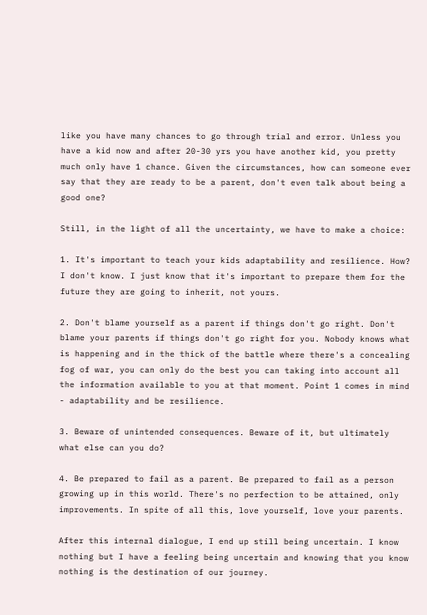like you have many chances to go through trial and error. Unless you have a kid now and after 20-30 yrs you have another kid, you pretty much only have 1 chance. Given the circumstances, how can someone ever say that they are ready to be a parent, don't even talk about being a good one?

Still, in the light of all the uncertainty, we have to make a choice:

1. It's important to teach your kids adaptability and resilience. How? I don't know. I just know that it's important to prepare them for the future they are going to inherit, not yours.

2. Don't blame yourself as a parent if things don't go right. Don't blame your parents if things don't go right for you. Nobody knows what is happening and in the thick of the battle where there's a concealing fog of war, you can only do the best you can taking into account all the information available to you at that moment. Point 1 comes in mind - adaptability and be resilience.

3. Beware of unintended consequences. Beware of it, but ultimately what else can you do?

4. Be prepared to fail as a parent. Be prepared to fail as a person growing up in this world. There's no perfection to be attained, only improvements. In spite of all this, love yourself, love your parents.

After this internal dialogue, I end up still being uncertain. I know nothing but I have a feeling being uncertain and knowing that you know nothing is the destination of our journey.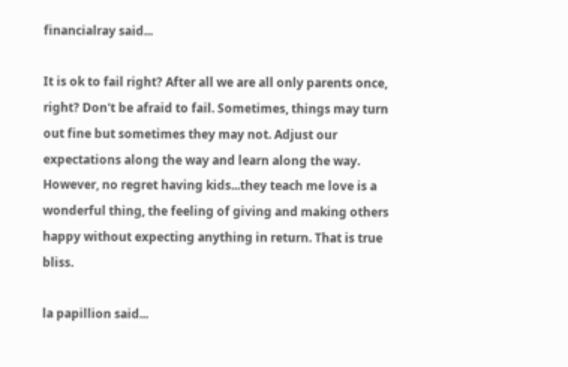financialray said...

It is ok to fail right? After all we are all only parents once, right? Don't be afraid to fail. Sometimes, things may turn out fine but sometimes they may not. Adjust our expectations along the way and learn along the way. However, no regret having kids...they teach me love is a wonderful thing, the feeling of giving and making others happy without expecting anything in return. That is true bliss.

la papillion said...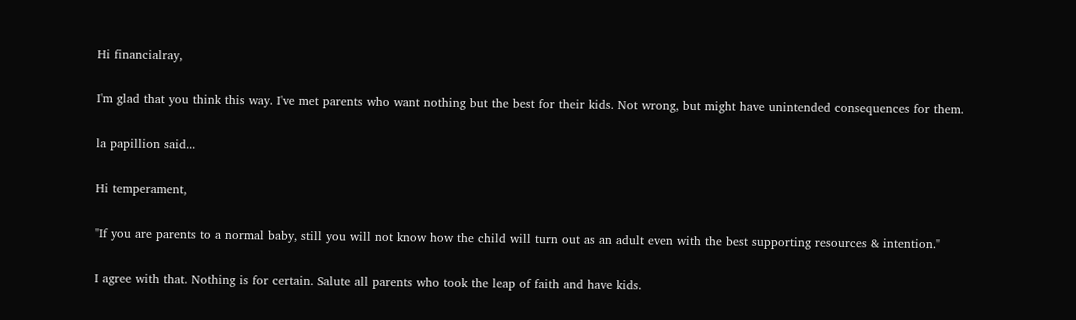Hi financialray,

I'm glad that you think this way. I've met parents who want nothing but the best for their kids. Not wrong, but might have unintended consequences for them.

la papillion said...

Hi temperament,

"If you are parents to a normal baby, still you will not know how the child will turn out as an adult even with the best supporting resources & intention."

I agree with that. Nothing is for certain. Salute all parents who took the leap of faith and have kids.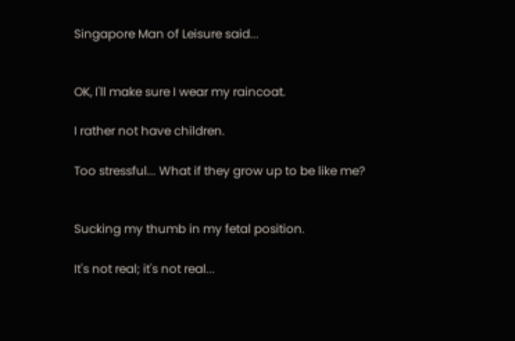Singapore Man of Leisure said...


OK, I'll make sure I wear my raincoat.

I rather not have children.

Too stressful... What if they grow up to be like me?


Sucking my thumb in my fetal position.

It's not real; it's not real...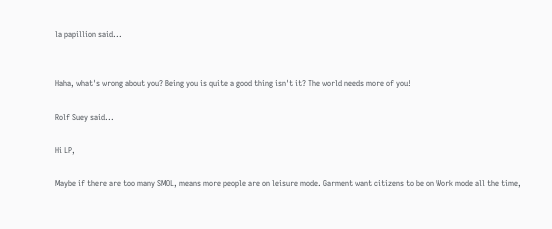la papillion said...


Haha, what's wrong about you? Being you is quite a good thing isn't it? The world needs more of you!

Rolf Suey said...

Hi LP,

Maybe if there are too many SMOL, means more people are on leisure mode. Garment want citizens to be on Work mode all the time,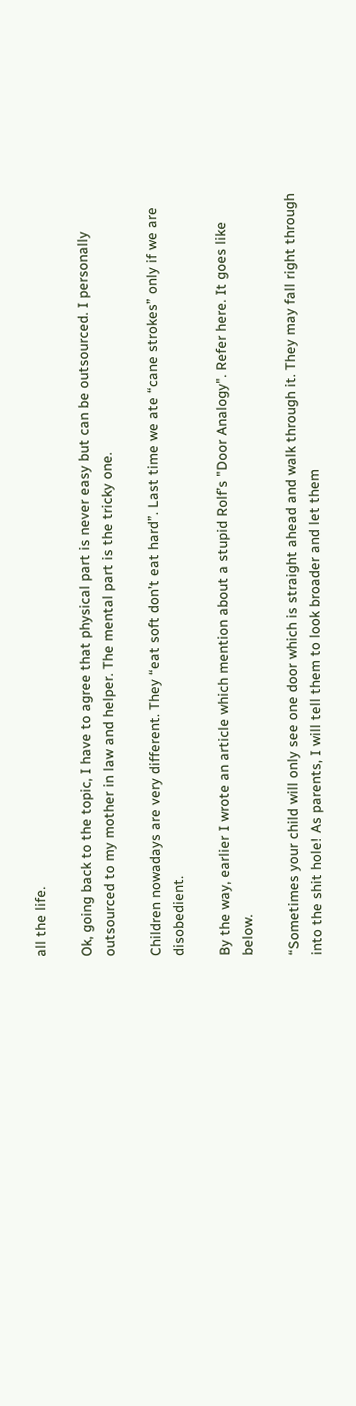all the life.

Ok, going back to the topic, I have to agree that physical part is never easy but can be outsourced. I personally outsourced to my mother in law and helper. The mental part is the tricky one.

Children nowadays are very different. They “eat soft don’t eat hard”. Last time we ate “cane strokes” only if we are disobedient.

By the way, earlier I wrote an article which mention about a stupid Rolf’s "Door Analogy". Refer here. It goes like below.

“Sometimes your child will only see one door which is straight ahead and walk through it. They may fall right through into the shit hole! As parents, I will tell them to look broader and let them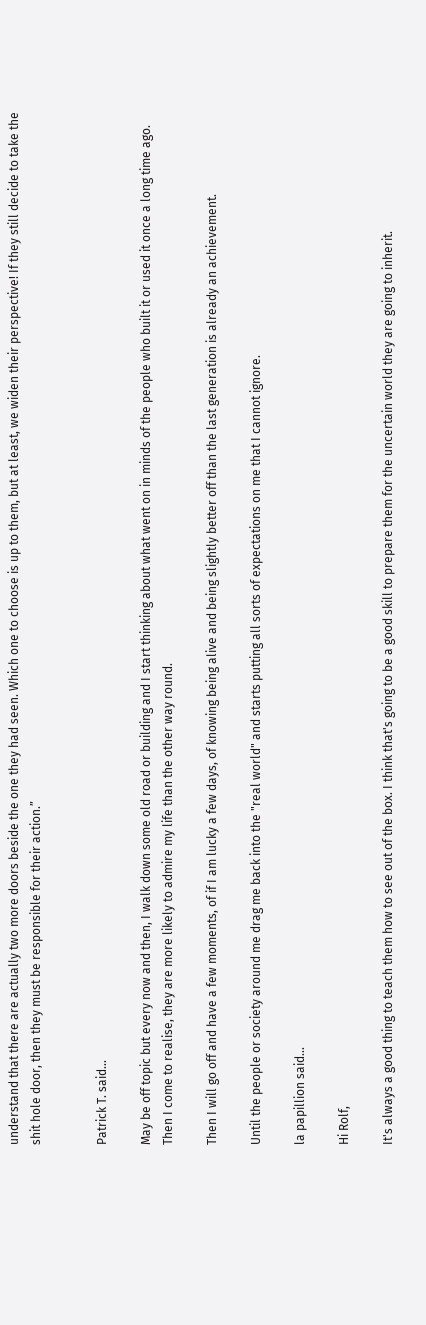understand that there are actually two more doors beside the one they had seen. Which one to choose is up to them, but at least, we widen their perspective! If they still decide to take the shit hole door, then they must be responsible for their action.”


Patrick T. said...

May be off topic but every now and then, I walk down some old road or building and I start thinking about what went on in minds of the people who built it or used it once a long time ago. Then I come to realise, they are more likely to admire my life than the other way round.

Then I will go off and have a few moments, of if I am lucky a few days, of knowing being alive and being slightly better off than the last generation is already an achievement.

Until the people or society around me drag me back into the "real world" and starts putting all sorts of expectations on me that I cannot ignore.

la papillion said...

Hi Rolf,

It's always a good thing to teach them how to see out of the box. I think that's going to be a good skill to prepare them for the uncertain world they are going to inherit.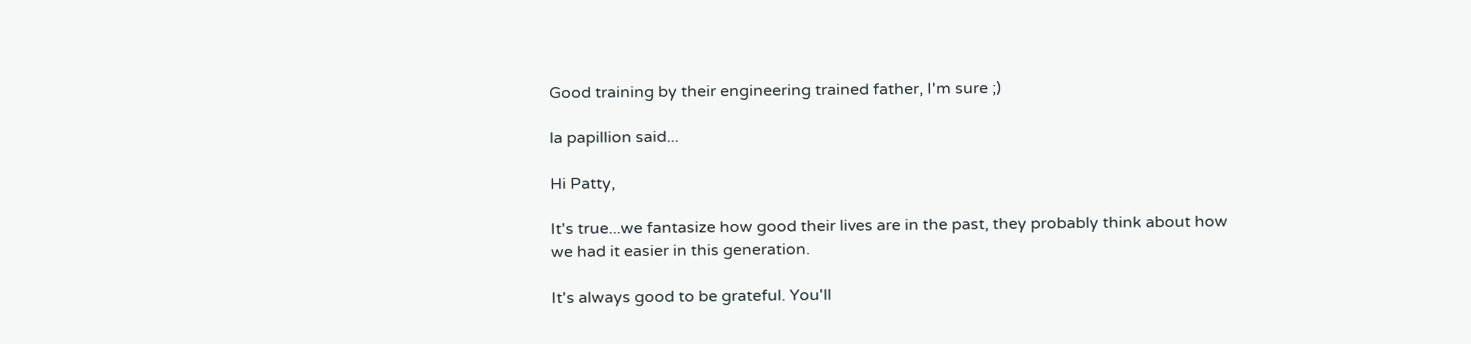Good training by their engineering trained father, I'm sure ;)

la papillion said...

Hi Patty,

It's true...we fantasize how good their lives are in the past, they probably think about how we had it easier in this generation.

It's always good to be grateful. You'll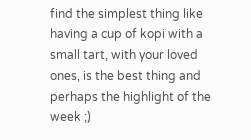find the simplest thing like having a cup of kopi with a small tart, with your loved ones, is the best thing and perhaps the highlight of the week ;)